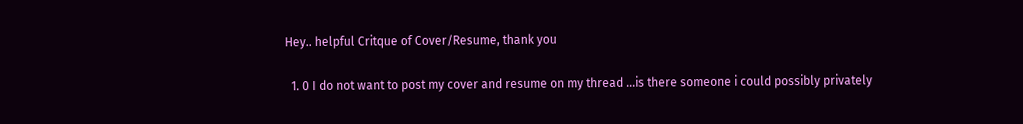Hey.. helpful Critque of Cover/Resume, thank you

  1. 0 I do not want to post my cover and resume on my thread ...is there someone i could possibly privately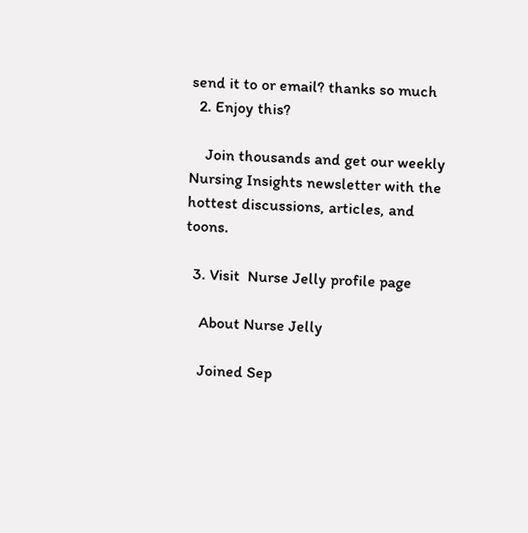send it to or email? thanks so much
  2. Enjoy this?

    Join thousands and get our weekly Nursing Insights newsletter with the hottest discussions, articles, and toons.

  3. Visit  Nurse Jelly profile page

    About Nurse Jelly

    Joined Sep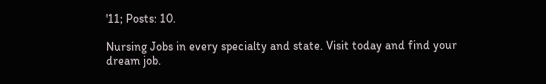'11; Posts: 10.

Nursing Jobs in every specialty and state. Visit today and find your dream job.